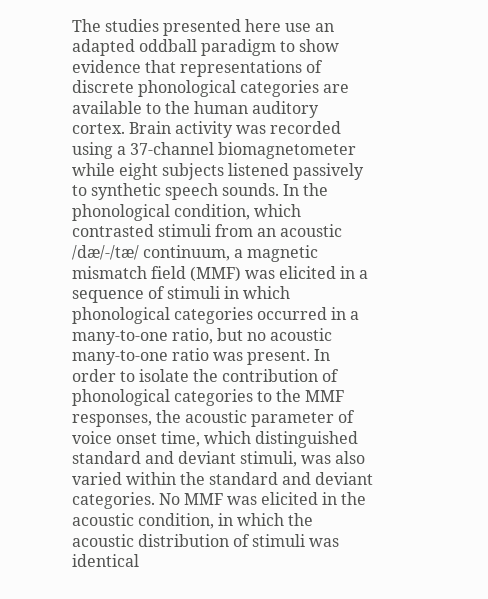The studies presented here use an adapted oddball paradigm to show evidence that representations of discrete phonological categories are available to the human auditory cortex. Brain activity was recorded using a 37-channel biomagnetometer while eight subjects listened passively to synthetic speech sounds. In the phonological condition, which contrasted stimuli from an acoustic /dæ/-/tæ/ continuum, a magnetic mismatch field (MMF) was elicited in a sequence of stimuli in which phonological categories occurred in a many-to-one ratio, but no acoustic many-to-one ratio was present. In order to isolate the contribution of phonological categories to the MMF responses, the acoustic parameter of voice onset time, which distinguished standard and deviant stimuli, was also varied within the standard and deviant categories. No MMF was elicited in the acoustic condition, in which the acoustic distribution of stimuli was identical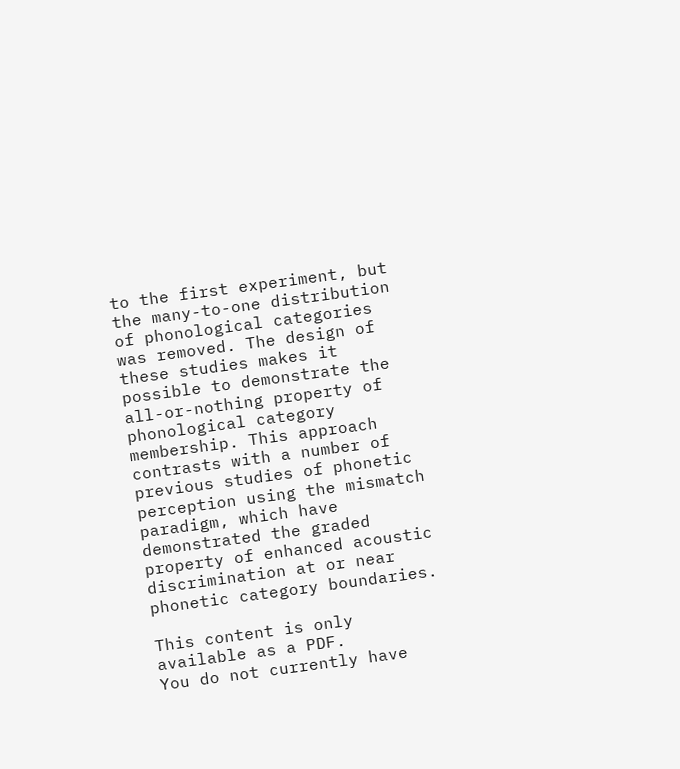to the first experiment, but the many-to-one distribution of phonological categories was removed. The design of these studies makes it possible to demonstrate the all-or-nothing property of phonological category membership. This approach contrasts with a number of previous studies of phonetic perception using the mismatch paradigm, which have demonstrated the graded property of enhanced acoustic discrimination at or near phonetic category boundaries.

This content is only available as a PDF.
You do not currently have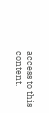access to this content.